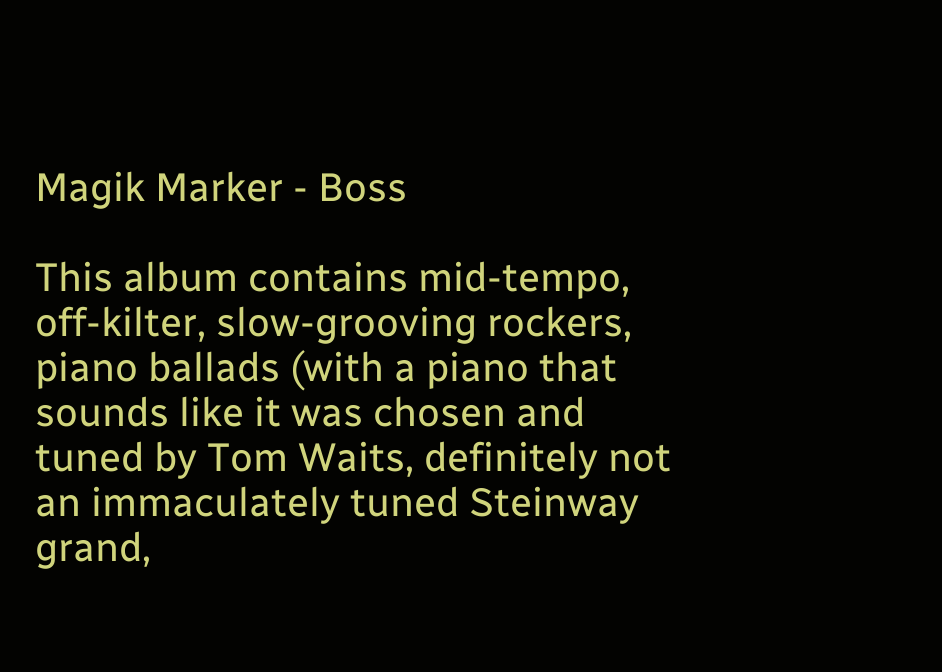Magik Marker - Boss

This album contains mid-tempo, off-kilter, slow-grooving rockers, piano ballads (with a piano that sounds like it was chosen and tuned by Tom Waits, definitely not an immaculately tuned Steinway grand,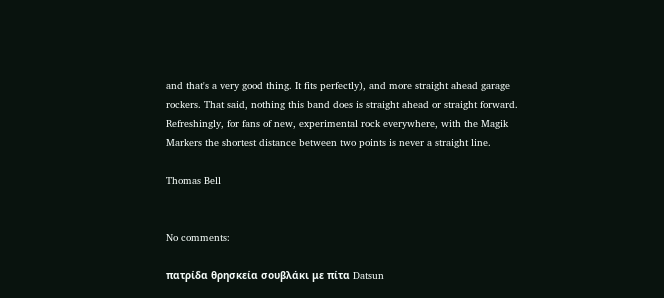and that's a very good thing. It fits perfectly), and more straight ahead garage rockers. That said, nothing this band does is straight ahead or straight forward. Refreshingly, for fans of new, experimental rock everywhere, with the Magik Markers the shortest distance between two points is never a straight line.

Thomas Bell


No comments:

πατρίδα θρησκεία σουβλάκι με πίτα Datsun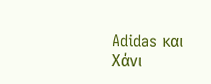Adidas και Χάνι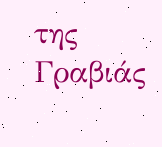της Γραβιάς